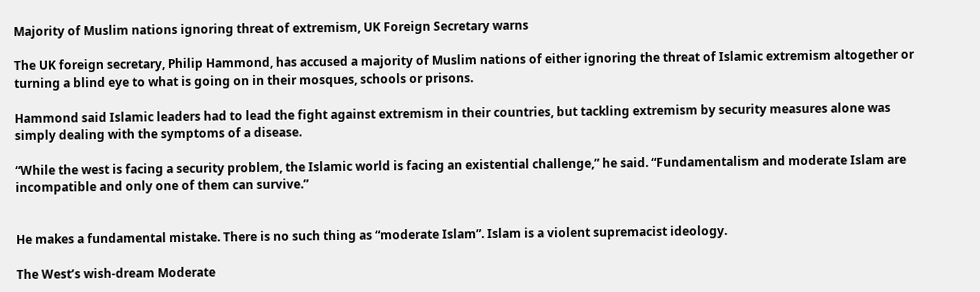Majority of Muslim nations ignoring threat of extremism, UK Foreign Secretary warns

The UK foreign secretary, Philip Hammond, has accused a majority of Muslim nations of either ignoring the threat of Islamic extremism altogether or turning a blind eye to what is going on in their mosques, schools or prisons.

Hammond said Islamic leaders had to lead the fight against extremism in their countries, but tackling extremism by security measures alone was simply dealing with the symptoms of a disease.

“While the west is facing a security problem, the Islamic world is facing an existential challenge,” he said. “Fundamentalism and moderate Islam are incompatible and only one of them can survive.”


He makes a fundamental mistake. There is no such thing as “moderate Islam”. Islam is a violent supremacist ideology.

The West’s wish-dream Moderate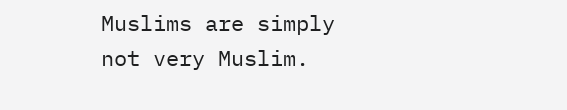Muslims are simply not very Muslim.